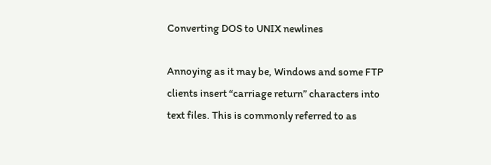Converting DOS to UNIX newlines

Annoying as it may be, Windows and some FTP clients insert “carriage return” characters into text files. This is commonly referred to as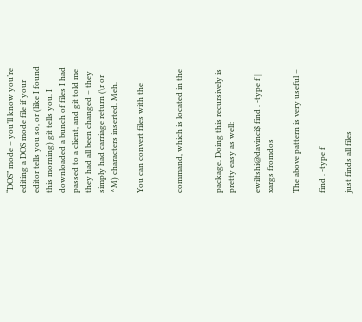“DOS” mode – you’ll know you’re editing a DOS mode file if your editor tells you so, or (like I found this morning) git tells you. I downloaded a bunch of files I had passed to a client, and git told me they had all been changed – they simply had carriage return (\r or ^M) characters inserted. Meh.

You can convert files with the


command, which is located in the


package. Doing this recursively is pretty easy as well:

ewiltshi@davinci$ find . -type f | xargs fromdos

The above pattern is very useful –

find . -type f

just finds all files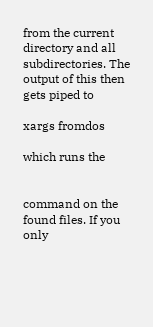from the current directory and all subdirectories. The output of this then gets piped to

xargs fromdos

which runs the


command on the found files. If you only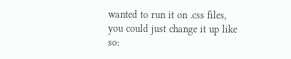wanted to run it on .css files, you could just change it up like so: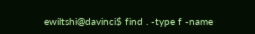ewiltshi@davinci$ find . -type f -name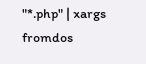"*.php" | xargs fromdos